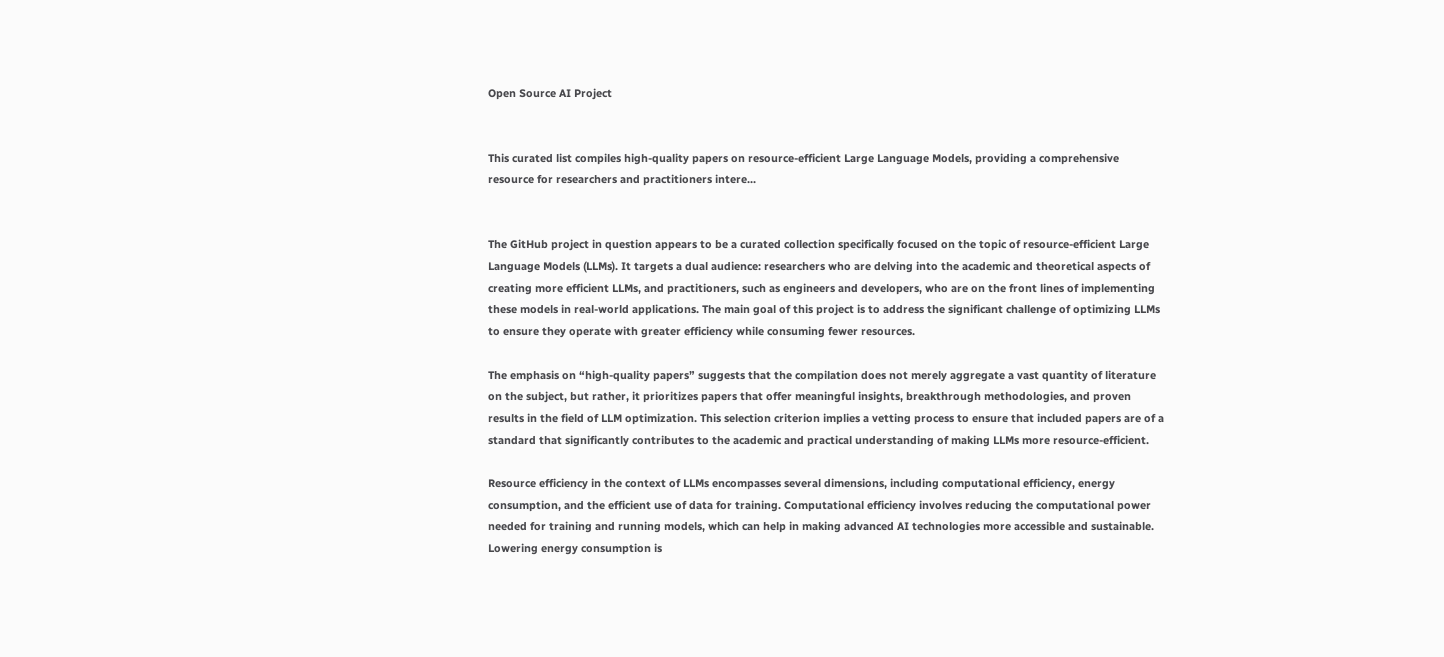Open Source AI Project


This curated list compiles high-quality papers on resource-efficient Large Language Models, providing a comprehensive resource for researchers and practitioners intere...


The GitHub project in question appears to be a curated collection specifically focused on the topic of resource-efficient Large Language Models (LLMs). It targets a dual audience: researchers who are delving into the academic and theoretical aspects of creating more efficient LLMs, and practitioners, such as engineers and developers, who are on the front lines of implementing these models in real-world applications. The main goal of this project is to address the significant challenge of optimizing LLMs to ensure they operate with greater efficiency while consuming fewer resources.

The emphasis on “high-quality papers” suggests that the compilation does not merely aggregate a vast quantity of literature on the subject, but rather, it prioritizes papers that offer meaningful insights, breakthrough methodologies, and proven results in the field of LLM optimization. This selection criterion implies a vetting process to ensure that included papers are of a standard that significantly contributes to the academic and practical understanding of making LLMs more resource-efficient.

Resource efficiency in the context of LLMs encompasses several dimensions, including computational efficiency, energy consumption, and the efficient use of data for training. Computational efficiency involves reducing the computational power needed for training and running models, which can help in making advanced AI technologies more accessible and sustainable. Lowering energy consumption is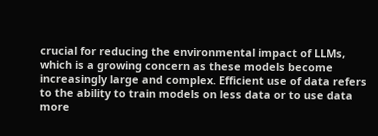crucial for reducing the environmental impact of LLMs, which is a growing concern as these models become increasingly large and complex. Efficient use of data refers to the ability to train models on less data or to use data more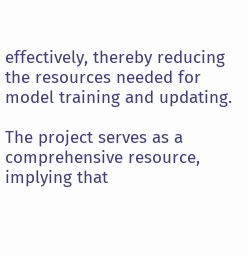effectively, thereby reducing the resources needed for model training and updating.

The project serves as a comprehensive resource, implying that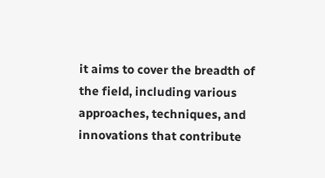it aims to cover the breadth of the field, including various approaches, techniques, and innovations that contribute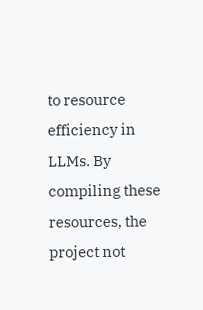to resource efficiency in LLMs. By compiling these resources, the project not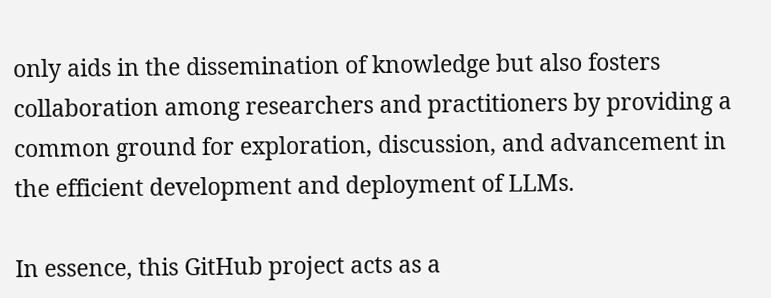only aids in the dissemination of knowledge but also fosters collaboration among researchers and practitioners by providing a common ground for exploration, discussion, and advancement in the efficient development and deployment of LLMs.

In essence, this GitHub project acts as a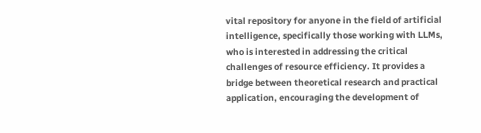vital repository for anyone in the field of artificial intelligence, specifically those working with LLMs, who is interested in addressing the critical challenges of resource efficiency. It provides a bridge between theoretical research and practical application, encouraging the development of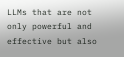LLMs that are not only powerful and effective but also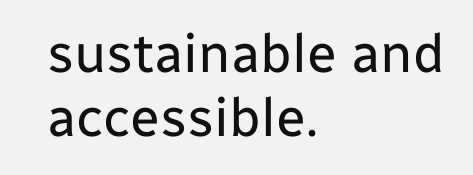sustainable and accessible.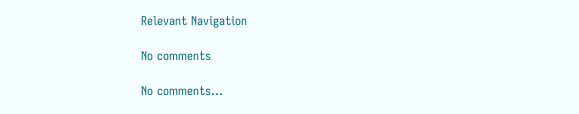Relevant Navigation

No comments

No comments...